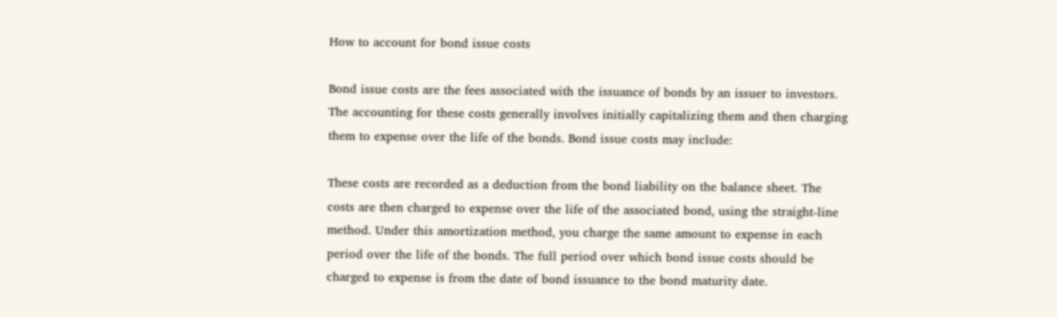How to account for bond issue costs

Bond issue costs are the fees associated with the issuance of bonds by an issuer to investors. The accounting for these costs generally involves initially capitalizing them and then charging them to expense over the life of the bonds. Bond issue costs may include:

These costs are recorded as a deduction from the bond liability on the balance sheet. The costs are then charged to expense over the life of the associated bond, using the straight-line method. Under this amortization method, you charge the same amount to expense in each period over the life of the bonds. The full period over which bond issue costs should be charged to expense is from the date of bond issuance to the bond maturity date.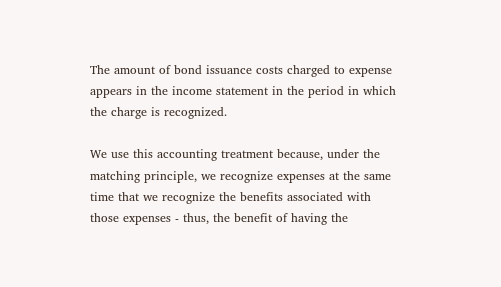The amount of bond issuance costs charged to expense appears in the income statement in the period in which the charge is recognized.

We use this accounting treatment because, under the matching principle, we recognize expenses at the same time that we recognize the benefits associated with those expenses - thus, the benefit of having the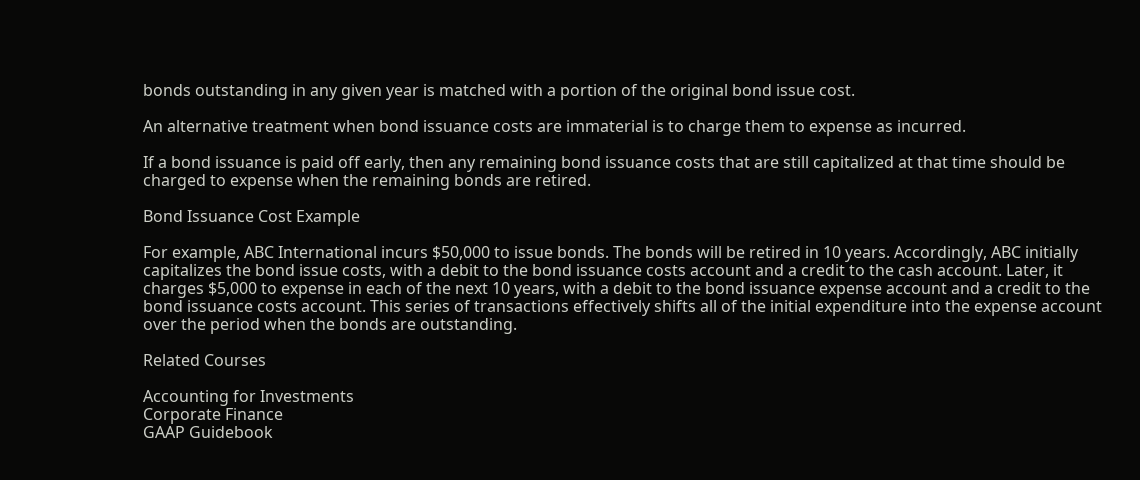bonds outstanding in any given year is matched with a portion of the original bond issue cost.

An alternative treatment when bond issuance costs are immaterial is to charge them to expense as incurred.

If a bond issuance is paid off early, then any remaining bond issuance costs that are still capitalized at that time should be charged to expense when the remaining bonds are retired.

Bond Issuance Cost Example

For example, ABC International incurs $50,000 to issue bonds. The bonds will be retired in 10 years. Accordingly, ABC initially capitalizes the bond issue costs, with a debit to the bond issuance costs account and a credit to the cash account. Later, it charges $5,000 to expense in each of the next 10 years, with a debit to the bond issuance expense account and a credit to the bond issuance costs account. This series of transactions effectively shifts all of the initial expenditure into the expense account over the period when the bonds are outstanding.

Related Courses

Accounting for Investments
Corporate Finance
GAAP Guidebook